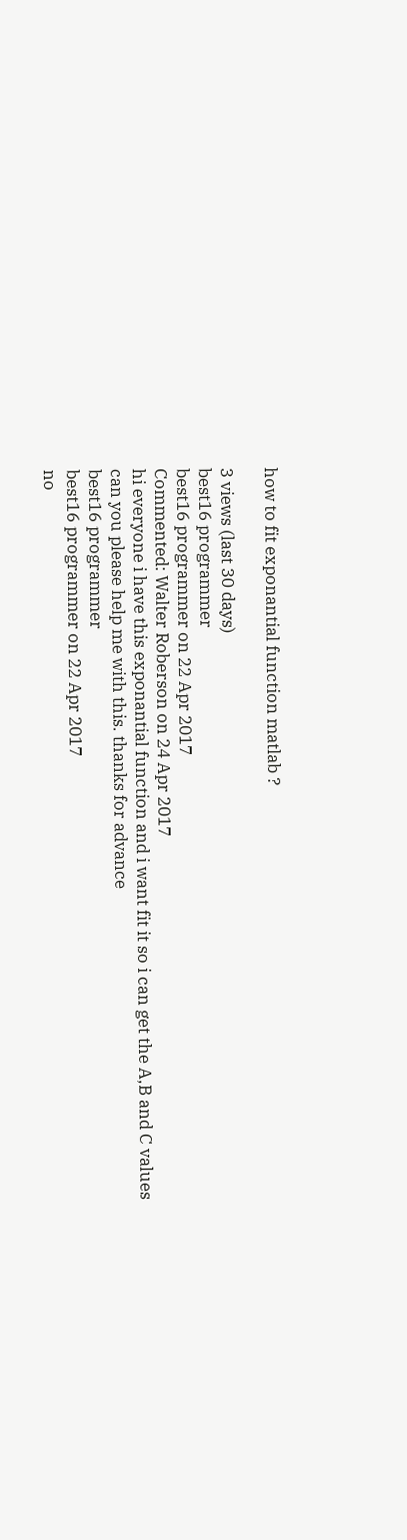how to fit exponantial function matlab ?

3 views (last 30 days)
best16 programmer
best16 programmer on 22 Apr 2017
Commented: Walter Roberson on 24 Apr 2017
hi everyone i have this exponantial function and i want fit it so i can get the A,B and C values
can you please help me with this. thanks for advance
best16 programmer
best16 programmer on 22 Apr 2017
no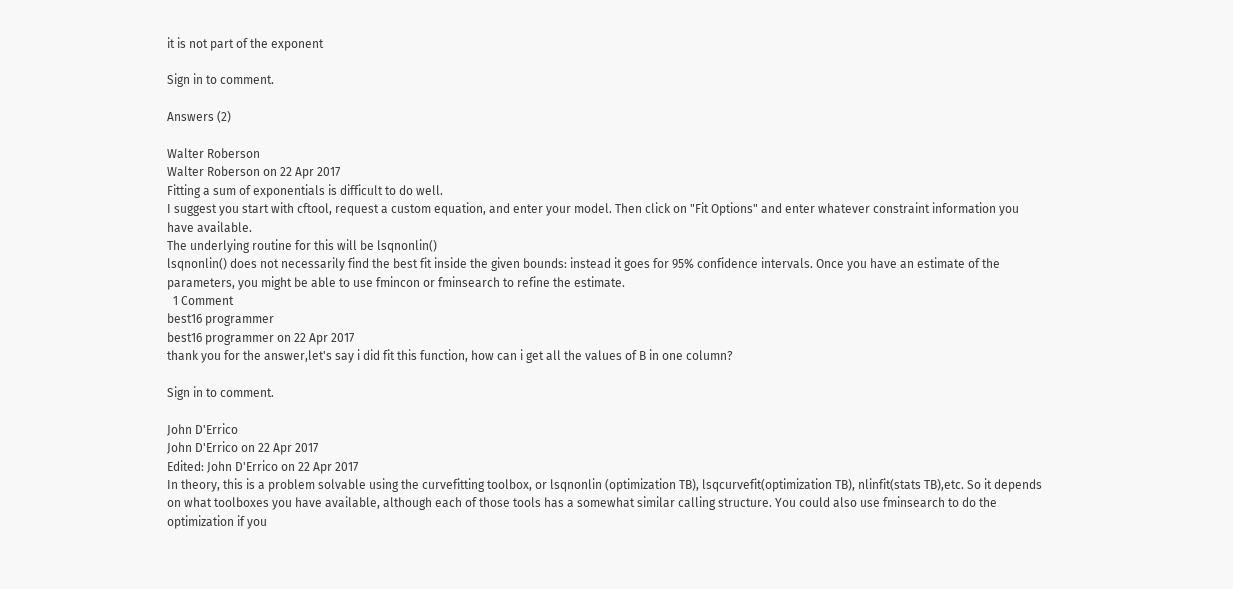it is not part of the exponent

Sign in to comment.

Answers (2)

Walter Roberson
Walter Roberson on 22 Apr 2017
Fitting a sum of exponentials is difficult to do well.
I suggest you start with cftool, request a custom equation, and enter your model. Then click on "Fit Options" and enter whatever constraint information you have available.
The underlying routine for this will be lsqnonlin()
lsqnonlin() does not necessarily find the best fit inside the given bounds: instead it goes for 95% confidence intervals. Once you have an estimate of the parameters, you might be able to use fmincon or fminsearch to refine the estimate.
  1 Comment
best16 programmer
best16 programmer on 22 Apr 2017
thank you for the answer,let's say i did fit this function, how can i get all the values of B in one column?

Sign in to comment.

John D'Errico
John D'Errico on 22 Apr 2017
Edited: John D'Errico on 22 Apr 2017
In theory, this is a problem solvable using the curvefitting toolbox, or lsqnonlin (optimization TB), lsqcurvefit(optimization TB), nlinfit(stats TB),etc. So it depends on what toolboxes you have available, although each of those tools has a somewhat similar calling structure. You could also use fminsearch to do the optimization if you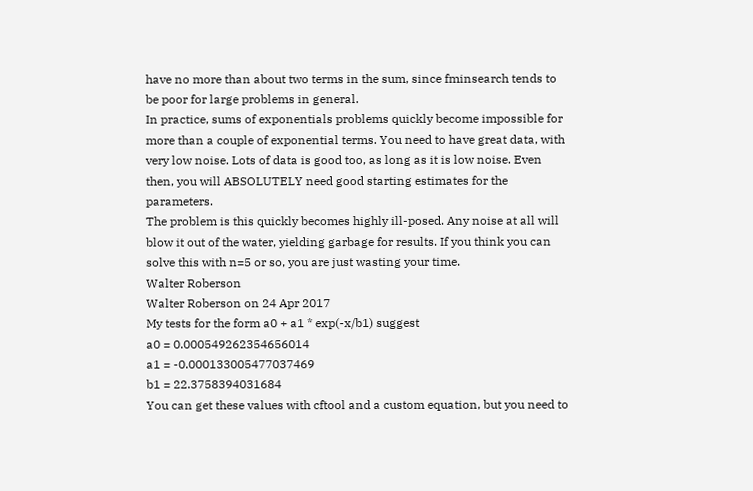have no more than about two terms in the sum, since fminsearch tends to be poor for large problems in general.
In practice, sums of exponentials problems quickly become impossible for more than a couple of exponential terms. You need to have great data, with very low noise. Lots of data is good too, as long as it is low noise. Even then, you will ABSOLUTELY need good starting estimates for the parameters.
The problem is this quickly becomes highly ill-posed. Any noise at all will blow it out of the water, yielding garbage for results. If you think you can solve this with n=5 or so, you are just wasting your time.
Walter Roberson
Walter Roberson on 24 Apr 2017
My tests for the form a0 + a1 * exp(-x/b1) suggest
a0 = 0.000549262354656014
a1 = -0.000133005477037469
b1 = 22.3758394031684
You can get these values with cftool and a custom equation, but you need to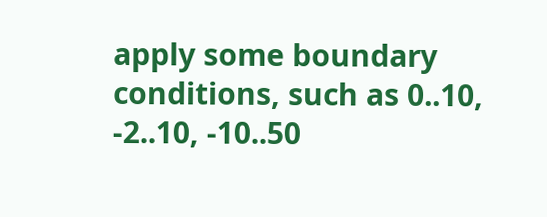apply some boundary conditions, such as 0..10, -2..10, -10..50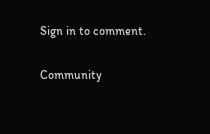Sign in to comment.

Community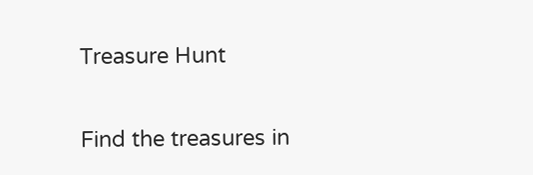Treasure Hunt

Find the treasures in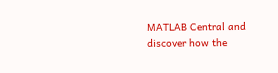MATLAB Central and discover how the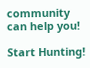community can help you!

Start Hunting!